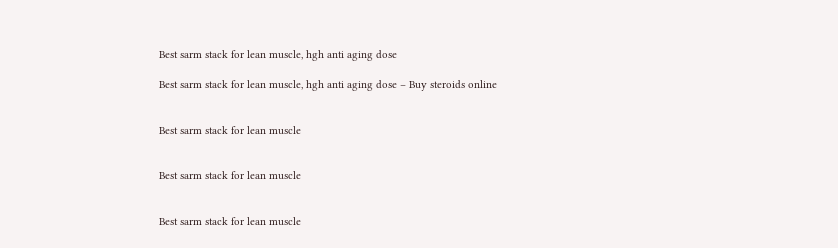Best sarm stack for lean muscle, hgh anti aging dose

Best sarm stack for lean muscle, hgh anti aging dose – Buy steroids online


Best sarm stack for lean muscle


Best sarm stack for lean muscle


Best sarm stack for lean muscle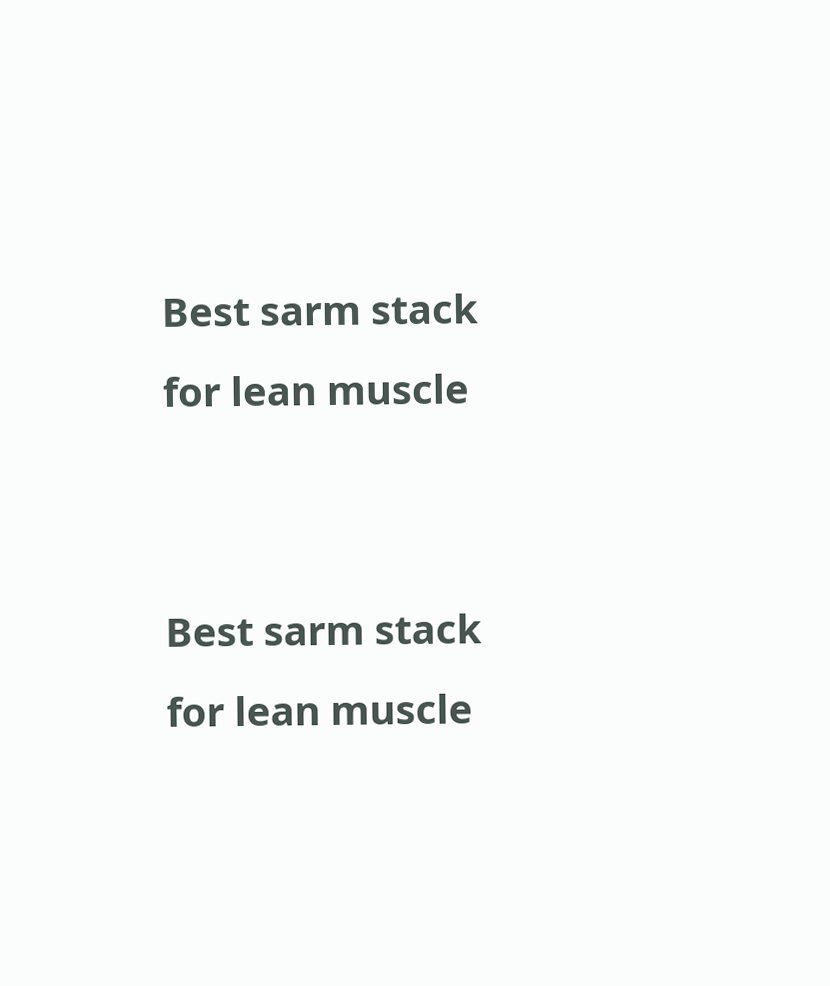Best sarm stack for lean muscle


Best sarm stack for lean muscle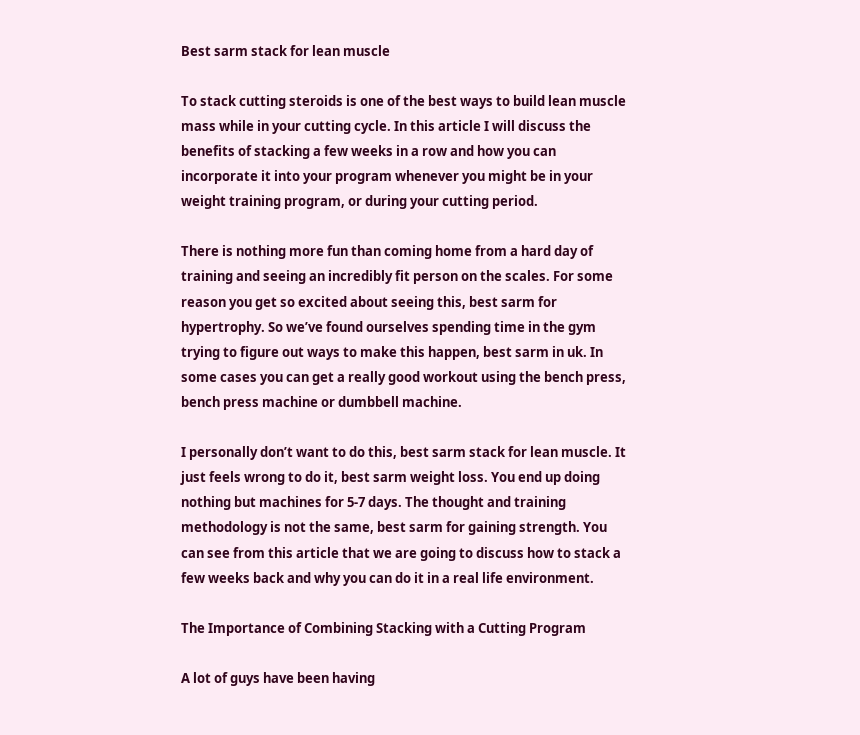Best sarm stack for lean muscle

To stack cutting steroids is one of the best ways to build lean muscle mass while in your cutting cycle. In this article I will discuss the benefits of stacking a few weeks in a row and how you can incorporate it into your program whenever you might be in your weight training program, or during your cutting period.

There is nothing more fun than coming home from a hard day of training and seeing an incredibly fit person on the scales. For some reason you get so excited about seeing this, best sarm for hypertrophy. So we’ve found ourselves spending time in the gym trying to figure out ways to make this happen, best sarm in uk. In some cases you can get a really good workout using the bench press, bench press machine or dumbbell machine.

I personally don’t want to do this, best sarm stack for lean muscle. It just feels wrong to do it, best sarm weight loss. You end up doing nothing but machines for 5-7 days. The thought and training methodology is not the same, best sarm for gaining strength. You can see from this article that we are going to discuss how to stack a few weeks back and why you can do it in a real life environment.

The Importance of Combining Stacking with a Cutting Program

A lot of guys have been having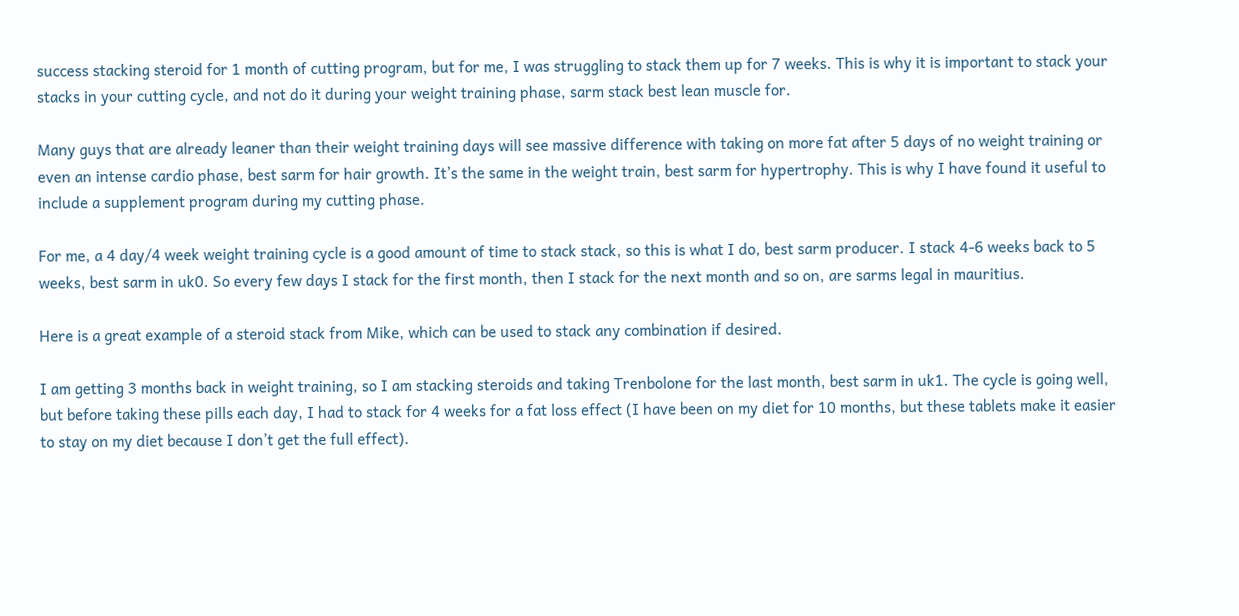success stacking steroid for 1 month of cutting program, but for me, I was struggling to stack them up for 7 weeks. This is why it is important to stack your stacks in your cutting cycle, and not do it during your weight training phase, sarm stack best lean muscle for.

Many guys that are already leaner than their weight training days will see massive difference with taking on more fat after 5 days of no weight training or even an intense cardio phase, best sarm for hair growth. It’s the same in the weight train, best sarm for hypertrophy. This is why I have found it useful to include a supplement program during my cutting phase.

For me, a 4 day/4 week weight training cycle is a good amount of time to stack stack, so this is what I do, best sarm producer. I stack 4-6 weeks back to 5 weeks, best sarm in uk0. So every few days I stack for the first month, then I stack for the next month and so on, are sarms legal in mauritius.

Here is a great example of a steroid stack from Mike, which can be used to stack any combination if desired.

I am getting 3 months back in weight training, so I am stacking steroids and taking Trenbolone for the last month, best sarm in uk1. The cycle is going well, but before taking these pills each day, I had to stack for 4 weeks for a fat loss effect (I have been on my diet for 10 months, but these tablets make it easier to stay on my diet because I don’t get the full effect).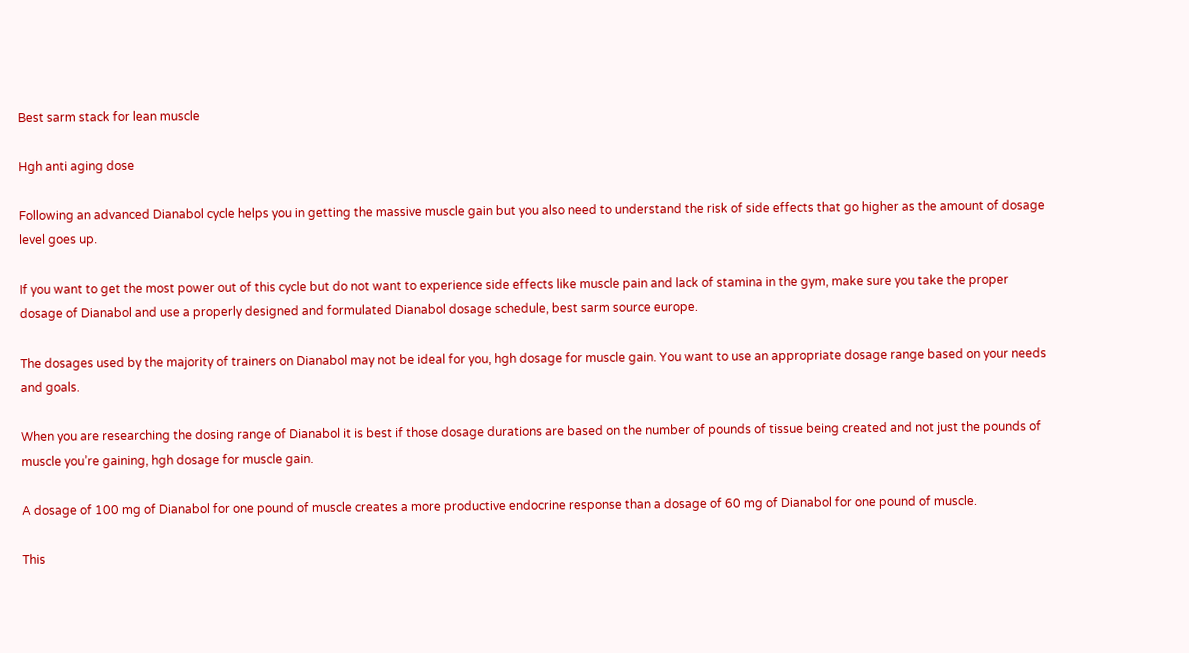Best sarm stack for lean muscle

Hgh anti aging dose

Following an advanced Dianabol cycle helps you in getting the massive muscle gain but you also need to understand the risk of side effects that go higher as the amount of dosage level goes up.

If you want to get the most power out of this cycle but do not want to experience side effects like muscle pain and lack of stamina in the gym, make sure you take the proper dosage of Dianabol and use a properly designed and formulated Dianabol dosage schedule, best sarm source europe.

The dosages used by the majority of trainers on Dianabol may not be ideal for you, hgh dosage for muscle gain. You want to use an appropriate dosage range based on your needs and goals.

When you are researching the dosing range of Dianabol it is best if those dosage durations are based on the number of pounds of tissue being created and not just the pounds of muscle you’re gaining, hgh dosage for muscle gain.

A dosage of 100 mg of Dianabol for one pound of muscle creates a more productive endocrine response than a dosage of 60 mg of Dianabol for one pound of muscle.

This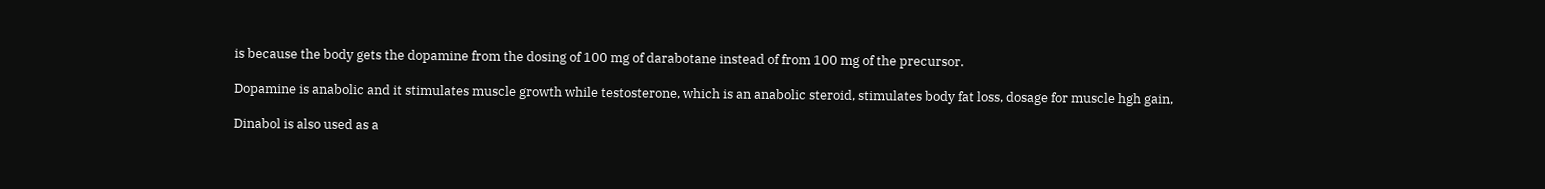is because the body gets the dopamine from the dosing of 100 mg of darabotane instead of from 100 mg of the precursor.

Dopamine is anabolic and it stimulates muscle growth while testosterone, which is an anabolic steroid, stimulates body fat loss, dosage for muscle hgh gain,

Dinabol is also used as a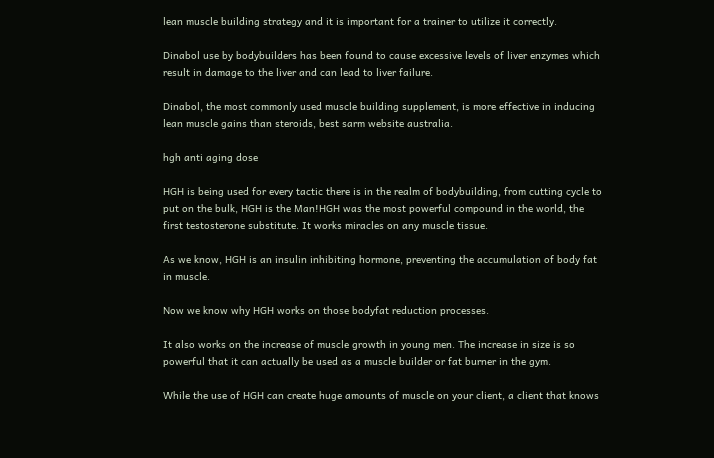lean muscle building strategy and it is important for a trainer to utilize it correctly.

Dinabol use by bodybuilders has been found to cause excessive levels of liver enzymes which result in damage to the liver and can lead to liver failure.

Dinabol, the most commonly used muscle building supplement, is more effective in inducing lean muscle gains than steroids, best sarm website australia.

hgh anti aging dose

HGH is being used for every tactic there is in the realm of bodybuilding, from cutting cycle to put on the bulk, HGH is the Man!HGH was the most powerful compound in the world, the first testosterone substitute. It works miracles on any muscle tissue.

As we know, HGH is an insulin inhibiting hormone, preventing the accumulation of body fat in muscle.

Now we know why HGH works on those bodyfat reduction processes.

It also works on the increase of muscle growth in young men. The increase in size is so powerful that it can actually be used as a muscle builder or fat burner in the gym.

While the use of HGH can create huge amounts of muscle on your client, a client that knows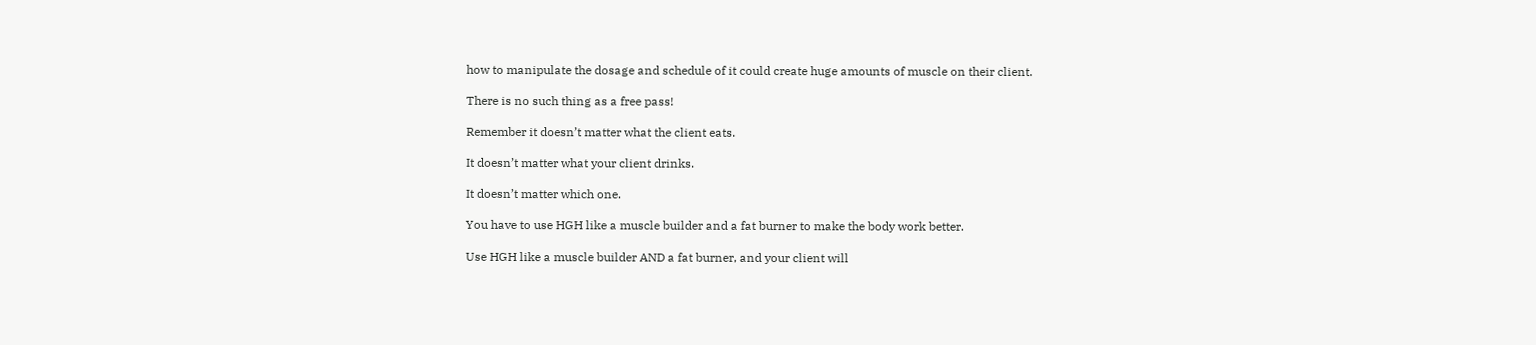how to manipulate the dosage and schedule of it could create huge amounts of muscle on their client.

There is no such thing as a free pass!

Remember it doesn’t matter what the client eats.

It doesn’t matter what your client drinks.

It doesn’t matter which one.

You have to use HGH like a muscle builder and a fat burner to make the body work better.

Use HGH like a muscle builder AND a fat burner, and your client will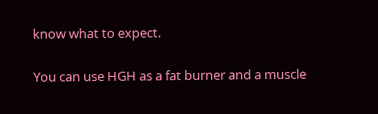know what to expect.

You can use HGH as a fat burner and a muscle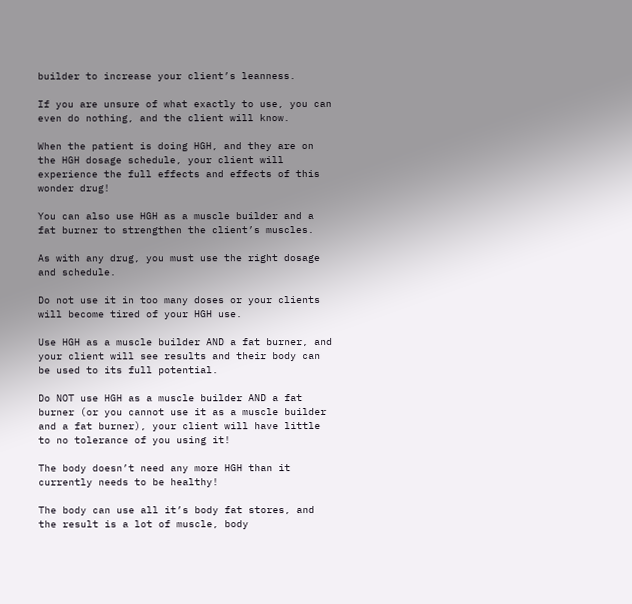builder to increase your client’s leanness.

If you are unsure of what exactly to use, you can even do nothing, and the client will know.

When the patient is doing HGH, and they are on the HGH dosage schedule, your client will experience the full effects and effects of this wonder drug!

You can also use HGH as a muscle builder and a fat burner to strengthen the client’s muscles.

As with any drug, you must use the right dosage and schedule.

Do not use it in too many doses or your clients will become tired of your HGH use.

Use HGH as a muscle builder AND a fat burner, and your client will see results and their body can be used to its full potential.

Do NOT use HGH as a muscle builder AND a fat burner (or you cannot use it as a muscle builder and a fat burner), your client will have little to no tolerance of you using it!

The body doesn’t need any more HGH than it currently needs to be healthy!

The body can use all it’s body fat stores, and the result is a lot of muscle, body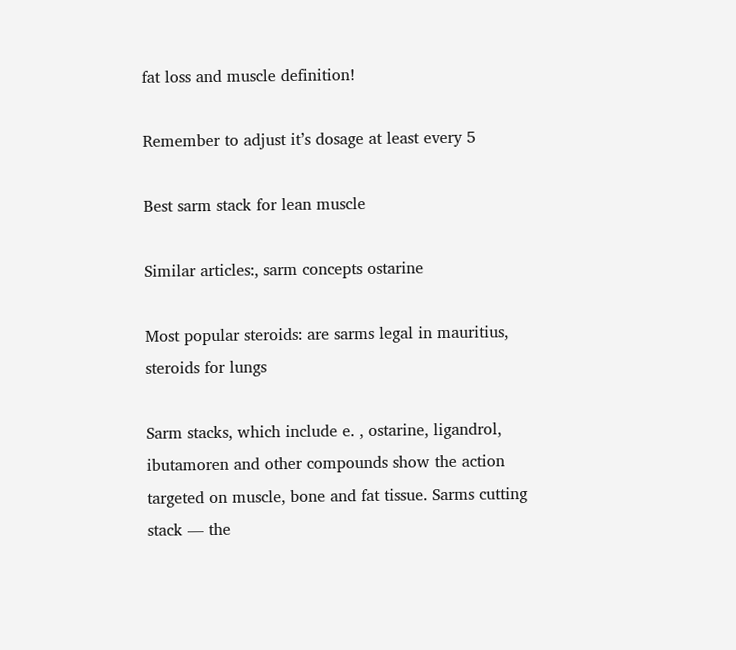fat loss and muscle definition!

Remember to adjust it’s dosage at least every 5

Best sarm stack for lean muscle

Similar articles:, sarm concepts ostarine

Most popular steroids: are sarms legal in mauritius, steroids for lungs

Sarm stacks, which include e. , ostarine, ligandrol, ibutamoren and other compounds show the action targeted on muscle, bone and fat tissue. Sarms cutting stack — the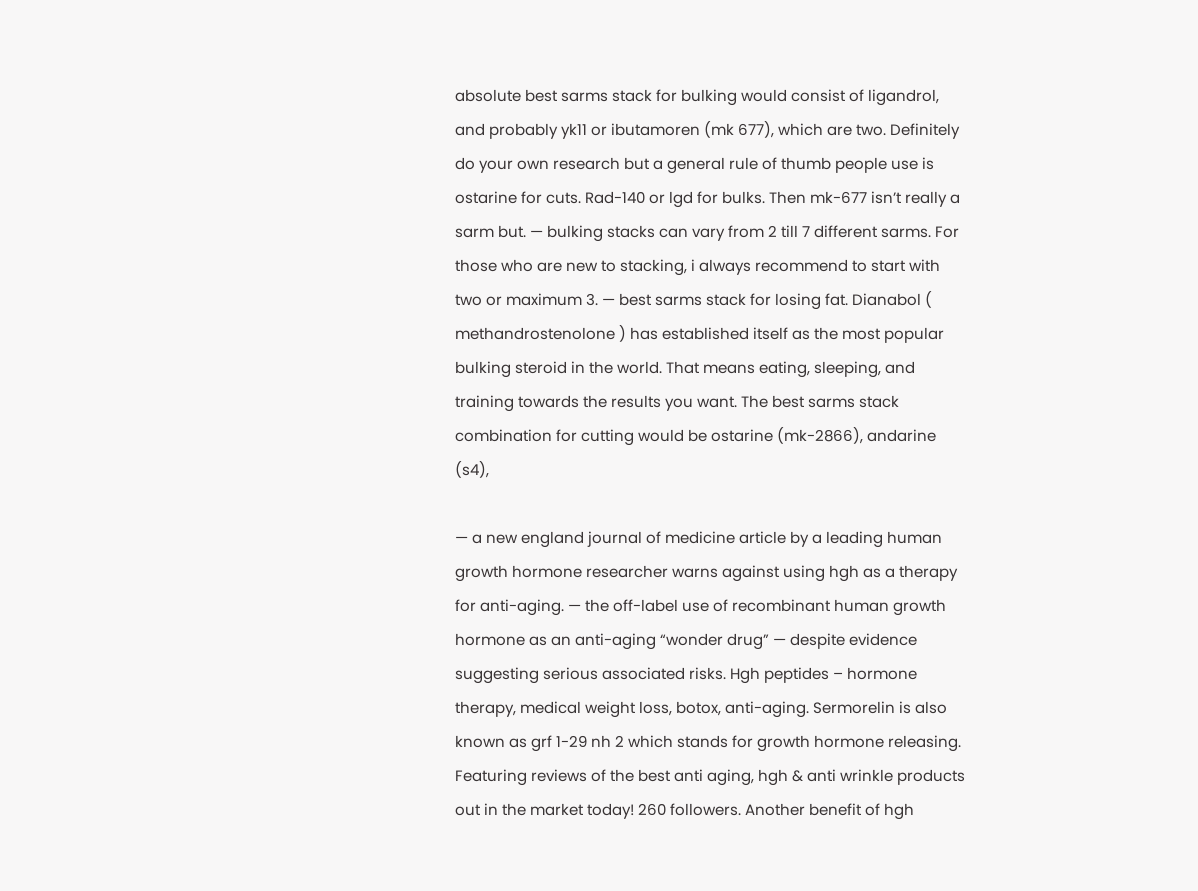absolute best sarms stack for bulking would consist of ligandrol, and probably yk11 or ibutamoren (mk 677), which are two. Definitely do your own research but a general rule of thumb people use is ostarine for cuts. Rad-140 or lgd for bulks. Then mk-677 isn’t really a sarm but. — bulking stacks can vary from 2 till 7 different sarms. For those who are new to stacking, i always recommend to start with two or maximum 3. — best sarms stack for losing fat. Dianabol ( methandrostenolone ) has established itself as the most popular bulking steroid in the world. That means eating, sleeping, and training towards the results you want. The best sarms stack combination for cutting would be ostarine (mk-2866), andarine (s4),

— a new england journal of medicine article by a leading human growth hormone researcher warns against using hgh as a therapy for anti-aging. — the off-label use of recombinant human growth hormone as an anti-aging “wonder drug” — despite evidence suggesting serious associated risks. Hgh peptides – hormone therapy, medical weight loss, botox, anti-aging. Sermorelin is also known as grf 1-29 nh 2 which stands for growth hormone releasing. Featuring reviews of the best anti aging, hgh & anti wrinkle products out in the market today! 260 followers. Another benefit of hgh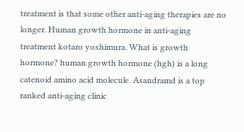treatment is that some other anti-aging therapies are no longer. Human growth hormone in anti-aging treatment kotaro yoshimura. What is growth hormone? human growth hormone (hgh) is a long catenoid amino acid molecule. Asandramd is a top ranked anti-aging clinic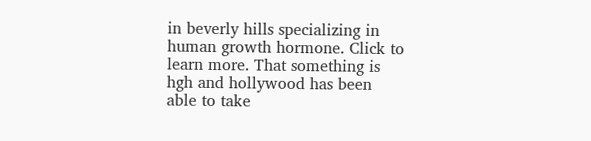in beverly hills specializing in human growth hormone. Click to learn more. That something is hgh and hollywood has been able to take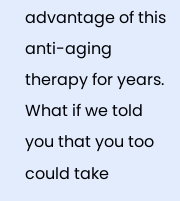advantage of this anti-aging therapy for years. What if we told you that you too could take